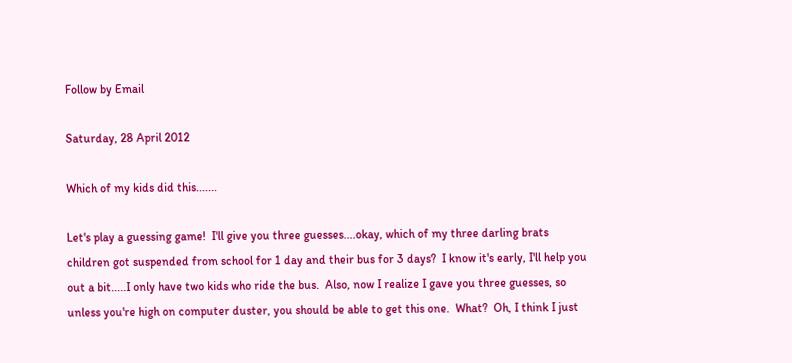Follow by Email

Saturday, 28 April 2012

Which of my kids did this.......

Let's play a guessing game!  I'll give you three guesses....okay, which of my three darling brats children got suspended from school for 1 day and their bus for 3 days?  I know it's early, I'll help you out a bit.....I only have two kids who ride the bus.  Also, now I realize I gave you three guesses, so unless you're high on computer duster, you should be able to get this one.  What?  Oh, I think I just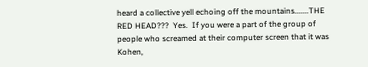heard a collective yell echoing off the mountains.......THE RED HEAD???  Yes.  If you were a part of the group of people who screamed at their computer screen that it was Kohen,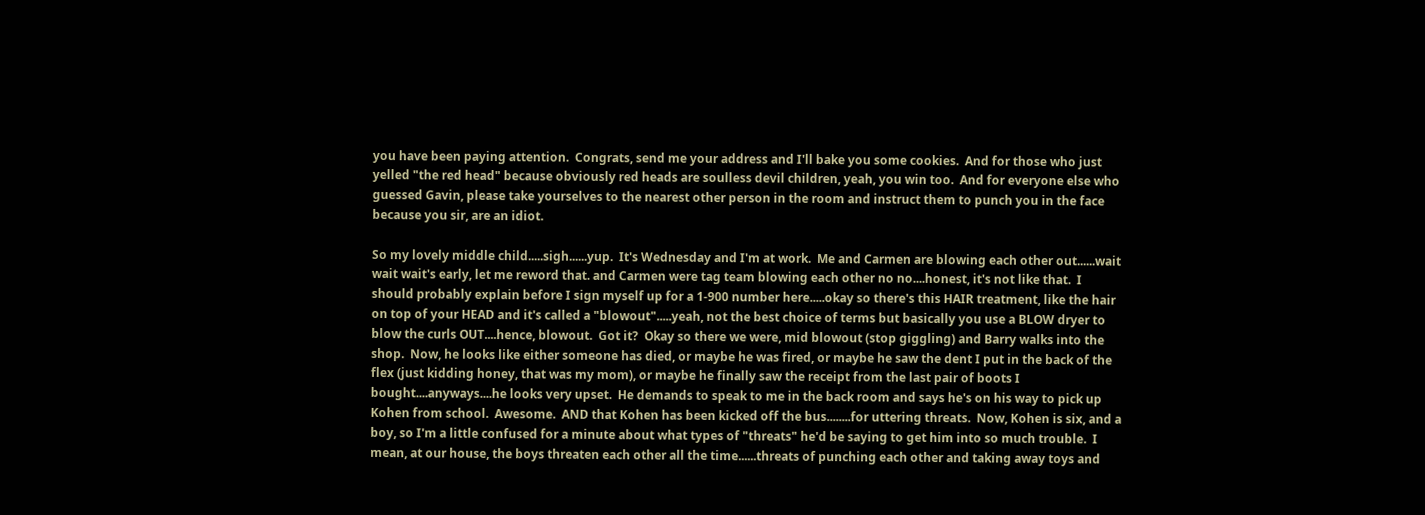you have been paying attention.  Congrats, send me your address and I'll bake you some cookies.  And for those who just yelled "the red head" because obviously red heads are soulless devil children, yeah, you win too.  And for everyone else who guessed Gavin, please take yourselves to the nearest other person in the room and instruct them to punch you in the face because you sir, are an idiot.

So my lovely middle child.....sigh......yup.  It's Wednesday and I'm at work.  Me and Carmen are blowing each other out......wait wait wait's early, let me reword that. and Carmen were tag team blowing each other no no....honest, it's not like that.  I should probably explain before I sign myself up for a 1-900 number here.....okay so there's this HAIR treatment, like the hair on top of your HEAD and it's called a "blowout".....yeah, not the best choice of terms but basically you use a BLOW dryer to blow the curls OUT....hence, blowout.  Got it?  Okay so there we were, mid blowout (stop giggling) and Barry walks into the shop.  Now, he looks like either someone has died, or maybe he was fired, or maybe he saw the dent I put in the back of the flex (just kidding honey, that was my mom), or maybe he finally saw the receipt from the last pair of boots I bought....anyways....he looks very upset.  He demands to speak to me in the back room and says he's on his way to pick up Kohen from school.  Awesome.  AND that Kohen has been kicked off the bus........for uttering threats.  Now, Kohen is six, and a boy, so I'm a little confused for a minute about what types of "threats" he'd be saying to get him into so much trouble.  I mean, at our house, the boys threaten each other all the time......threats of punching each other and taking away toys and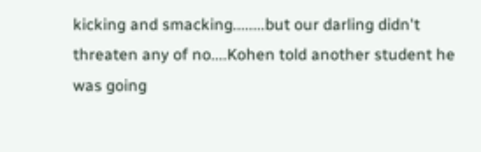kicking and smacking........but our darling didn't threaten any of no....Kohen told another student he was going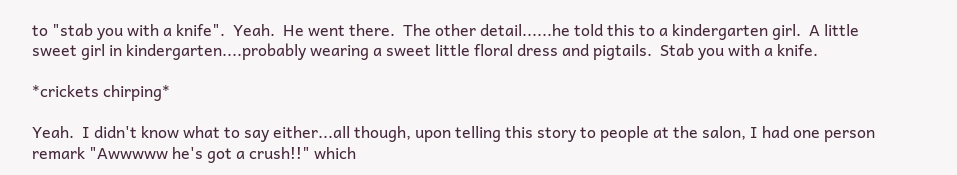to "stab you with a knife".  Yeah.  He went there.  The other detail......he told this to a kindergarten girl.  A little sweet girl in kindergarten....probably wearing a sweet little floral dress and pigtails.  Stab you with a knife.

*crickets chirping*

Yeah.  I didn't know what to say either...all though, upon telling this story to people at the salon, I had one person remark "Awwwww he's got a crush!!" which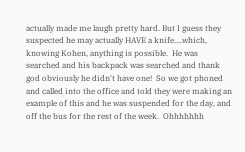actually made me laugh pretty hard. But I guess they suspected he may actually HAVE a knife....which, knowing Kohen, anything is possible.  He was searched and his backpack was searched and thank god obviously he didn't have one!  So we got phoned and called into the office and told they were making an example of this and he was suspended for the day, and off the bus for the rest of the week.  Ohhhhhhh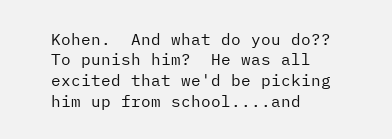Kohen.  And what do you do??  To punish him?  He was all excited that we'd be picking him up from school....and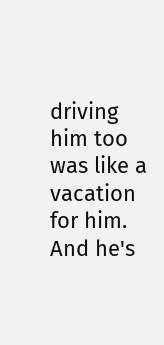driving him too was like a vacation for him.  And he's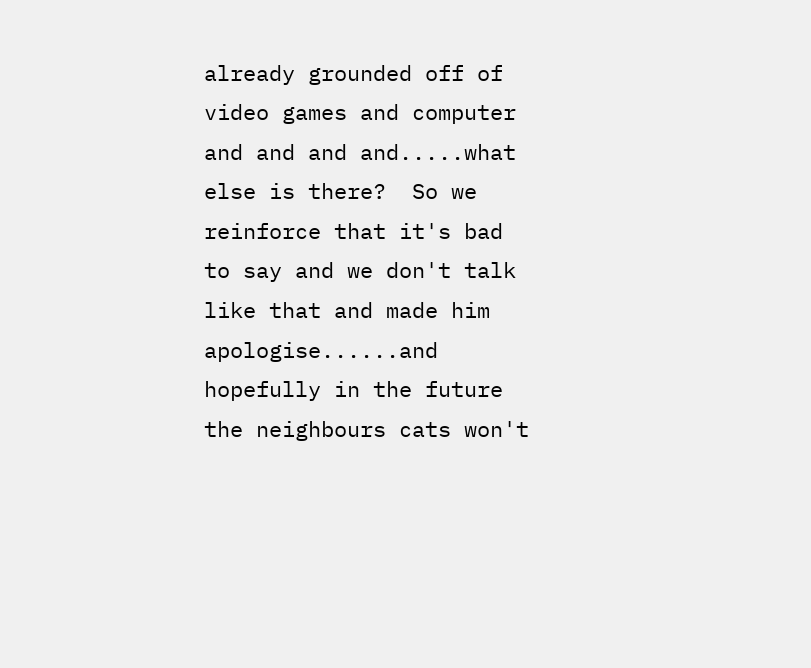already grounded off of video games and computer and and and and.....what else is there?  So we reinforce that it's bad to say and we don't talk like that and made him apologise......and hopefully in the future the neighbours cats won't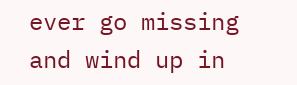ever go missing and wind up in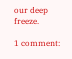our deep freeze.

1 comment: